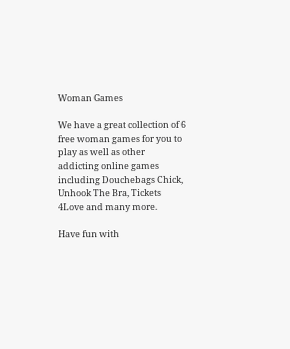Woman Games

We have a great collection of 6 free woman games for you to play as well as other addicting online games including Douchebags Chick, Unhook The Bra, Tickets 4Love and many more.

Have fun with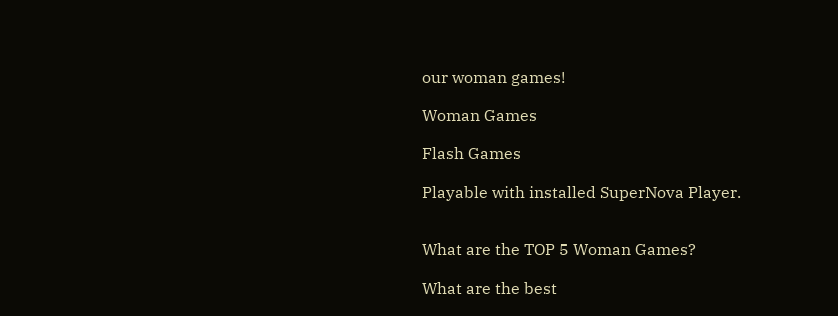our woman games!

Woman Games

Flash Games

Playable with installed SuperNova Player.


What are the TOP 5 Woman Games?

What are the best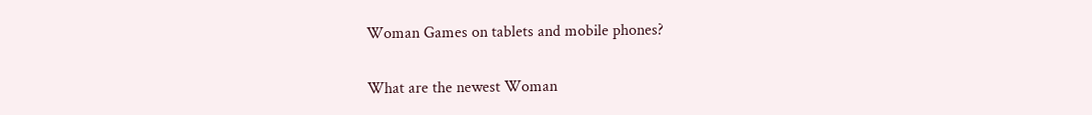Woman Games on tablets and mobile phones?

What are the newest Woman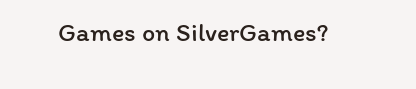Games on SilverGames?